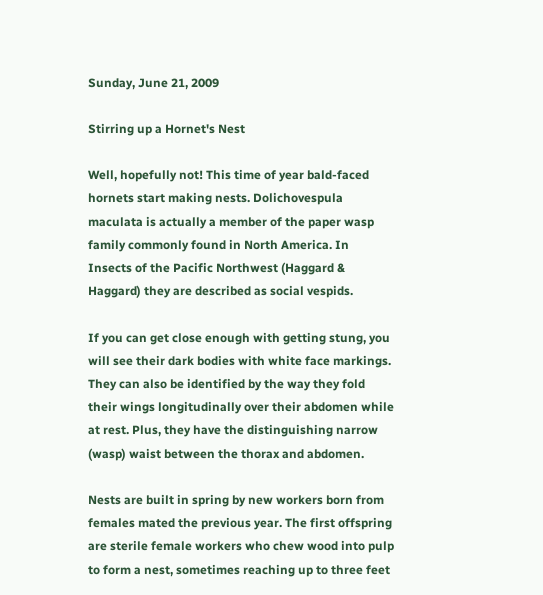Sunday, June 21, 2009

Stirring up a Hornet's Nest

Well, hopefully not! This time of year bald-faced hornets start making nests. Dolichovespula maculata is actually a member of the paper wasp family commonly found in North America. In Insects of the Pacific Northwest (Haggard & Haggard) they are described as social vespids.

If you can get close enough with getting stung, you will see their dark bodies with white face markings. They can also be identified by the way they fold their wings longitudinally over their abdomen while at rest. Plus, they have the distinguishing narrow (wasp) waist between the thorax and abdomen.

Nests are built in spring by new workers born from females mated the previous year. The first offspring are sterile female workers who chew wood into pulp to form a nest, sometimes reaching up to three feet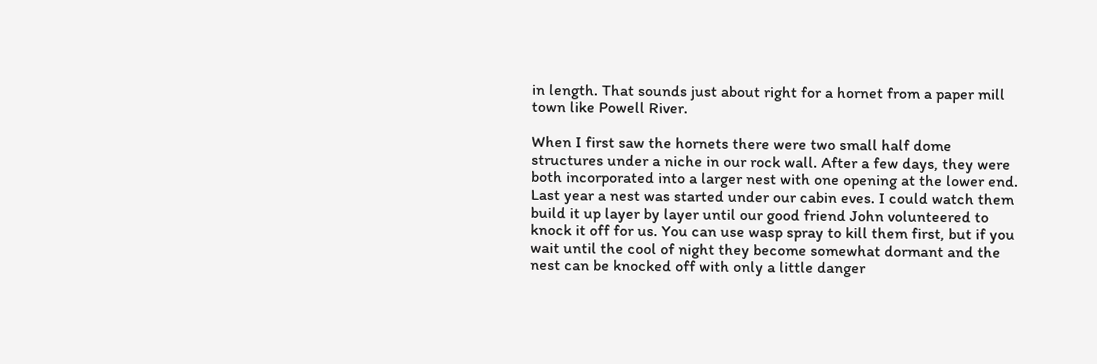in length. That sounds just about right for a hornet from a paper mill town like Powell River.

When I first saw the hornets there were two small half dome structures under a niche in our rock wall. After a few days, they were both incorporated into a larger nest with one opening at the lower end. Last year a nest was started under our cabin eves. I could watch them build it up layer by layer until our good friend John volunteered to knock it off for us. You can use wasp spray to kill them first, but if you wait until the cool of night they become somewhat dormant and the nest can be knocked off with only a little danger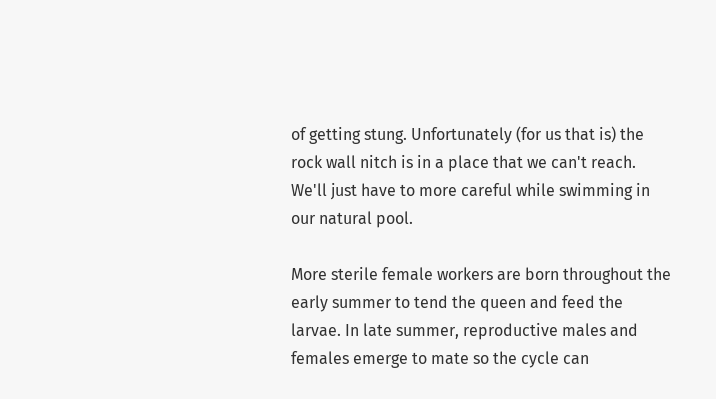of getting stung. Unfortunately (for us that is) the rock wall nitch is in a place that we can't reach. We'll just have to more careful while swimming in our natural pool.

More sterile female workers are born throughout the early summer to tend the queen and feed the larvae. In late summer, reproductive males and females emerge to mate so the cycle can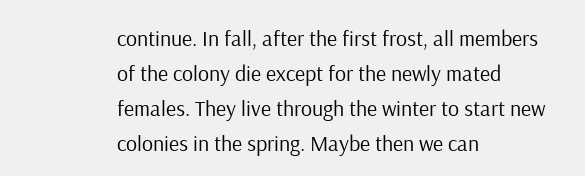continue. In fall, after the first frost, all members of the colony die except for the newly mated females. They live through the winter to start new colonies in the spring. Maybe then we can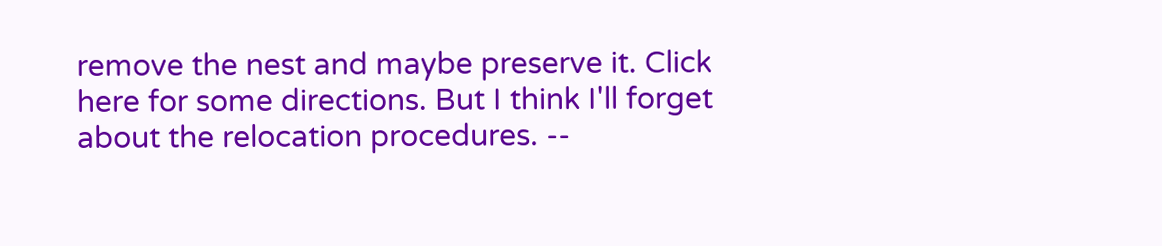remove the nest and maybe preserve it. Click here for some directions. But I think I'll forget about the relocation procedures. --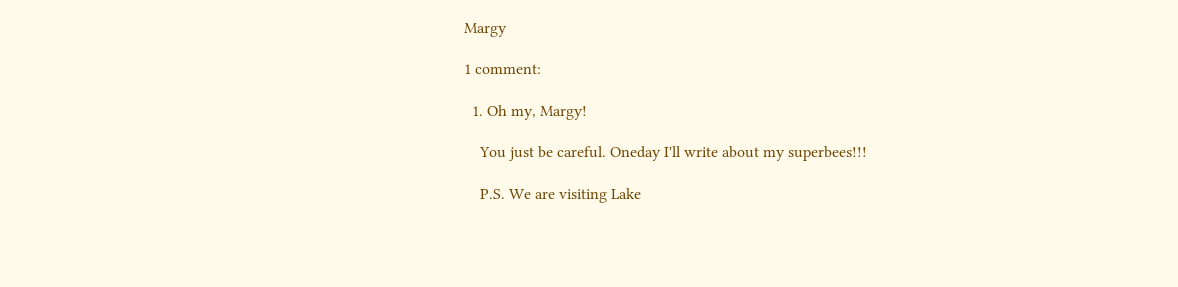Margy

1 comment:

  1. Oh my, Margy!

    You just be careful. Oneday I'll write about my superbees!!!

    P.S. We are visiting Lake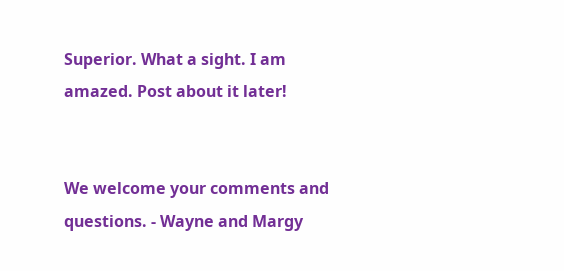Superior. What a sight. I am amazed. Post about it later!


We welcome your comments and questions. - Wayne and Margy